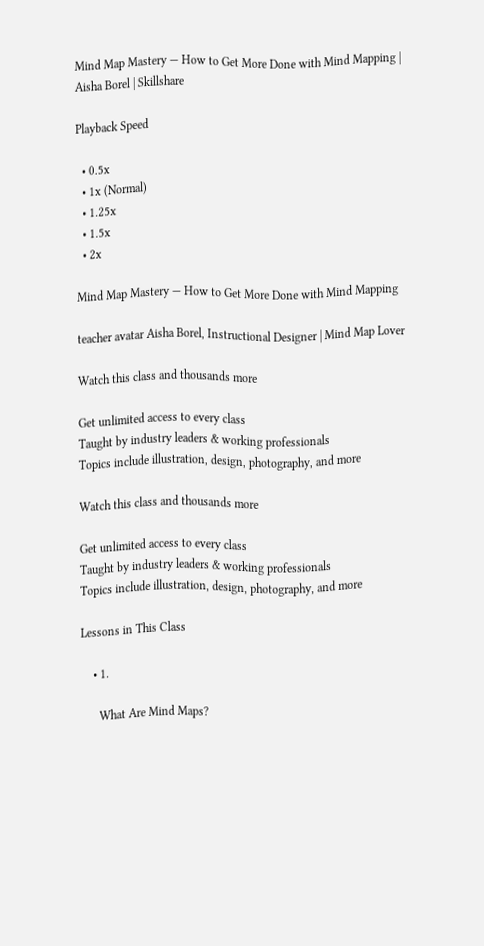Mind Map Mastery — How to Get More Done with Mind Mapping | Aisha Borel | Skillshare

Playback Speed

  • 0.5x
  • 1x (Normal)
  • 1.25x
  • 1.5x
  • 2x

Mind Map Mastery — How to Get More Done with Mind Mapping

teacher avatar Aisha Borel, Instructional Designer | Mind Map Lover

Watch this class and thousands more

Get unlimited access to every class
Taught by industry leaders & working professionals
Topics include illustration, design, photography, and more

Watch this class and thousands more

Get unlimited access to every class
Taught by industry leaders & working professionals
Topics include illustration, design, photography, and more

Lessons in This Class

    • 1.

      What Are Mind Maps?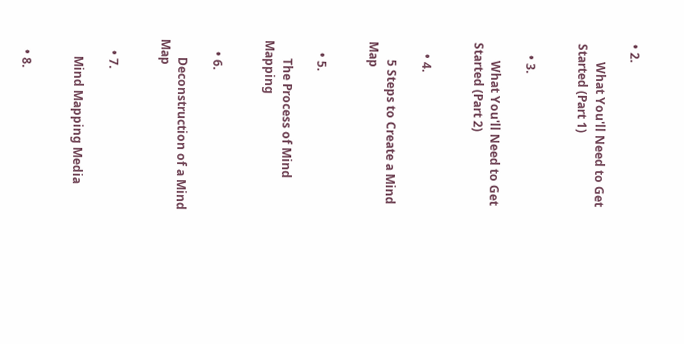• 2.

      What You'll Need to Get Started (Part 1)


    • 3.

      What You'll Need to Get Started (Part 2)


    • 4.

      5 Steps to Create a Mind Map


    • 5.

      The Process of Mind Mapping


    • 6.

      Deconstruction of a Mind Map


    • 7.

      Mind Mapping Media


    • 8.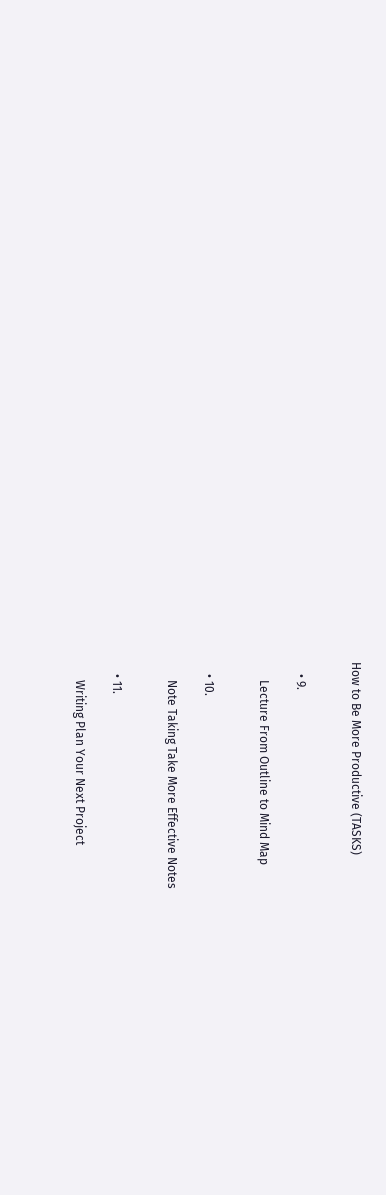How to Be More Productive (TASKS)


    • 9.

      Lecture From Outline to Mind Map


    • 10.

      Note Taking Take More Effective Notes


    • 11.

      Writing Plan Your Next Project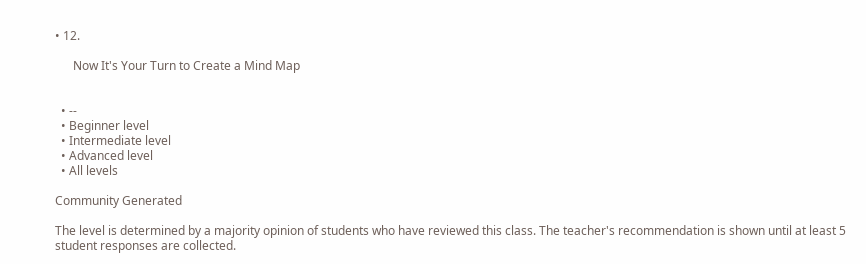• 12.

      Now It's Your Turn to Create a Mind Map


  • --
  • Beginner level
  • Intermediate level
  • Advanced level
  • All levels

Community Generated

The level is determined by a majority opinion of students who have reviewed this class. The teacher's recommendation is shown until at least 5 student responses are collected.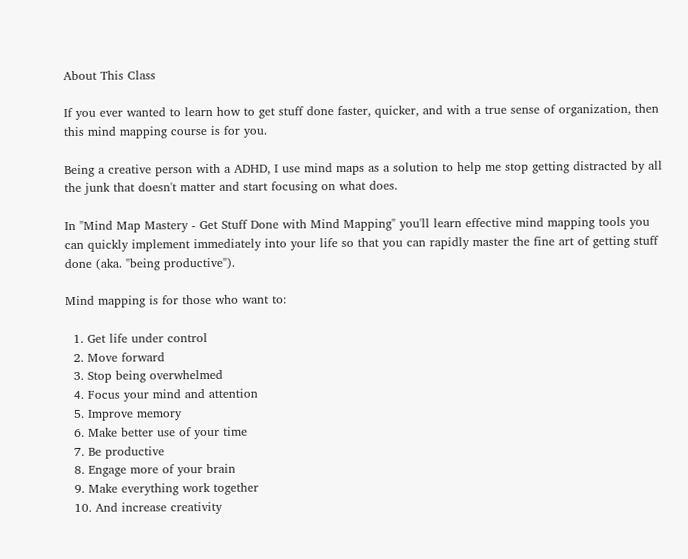About This Class

If you ever wanted to learn how to get stuff done faster, quicker, and with a true sense of organization, then this mind mapping course is for you.

Being a creative person with a ADHD, I use mind maps as a solution to help me stop getting distracted by all the junk that doesn't matter and start focusing on what does.

In "Mind Map Mastery - Get Stuff Done with Mind Mapping" you'll learn effective mind mapping tools you can quickly implement immediately into your life so that you can rapidly master the fine art of getting stuff done (aka. "being productive").

Mind mapping is for those who want to:

  1. Get life under control
  2. Move forward
  3. Stop being overwhelmed
  4. Focus your mind and attention
  5. Improve memory
  6. Make better use of your time
  7. Be productive
  8. Engage more of your brain
  9. Make everything work together
  10. And increase creativity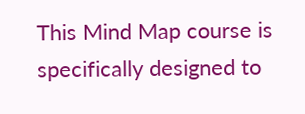This Mind Map course is specifically designed to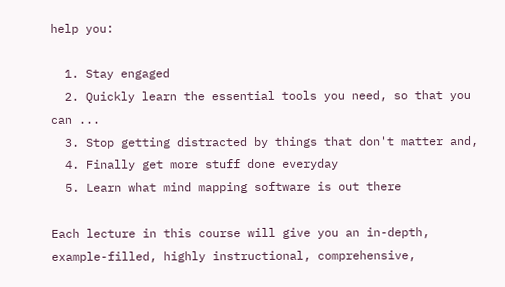help you:

  1. Stay engaged
  2. Quickly learn the essential tools you need, so that you can ...
  3. Stop getting distracted by things that don't matter and,
  4. Finally get more stuff done everyday
  5. Learn what mind mapping software is out there

Each lecture in this course will give you an in-depth, example-filled, highly instructional, comprehensive,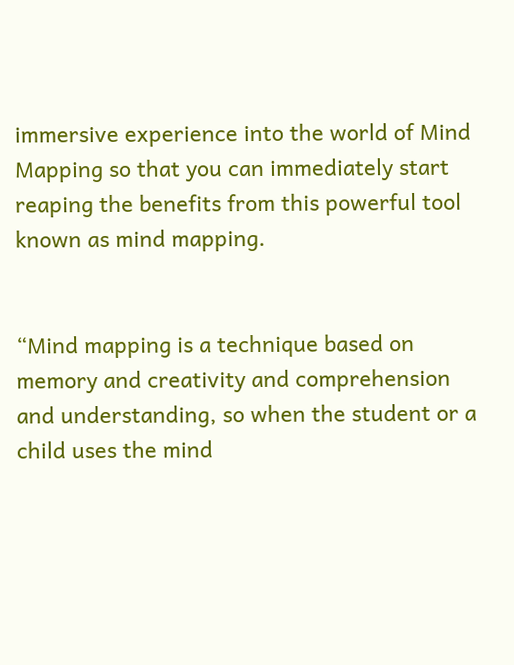immersive experience into the world of Mind Mapping so that you can immediately start reaping the benefits from this powerful tool known as mind mapping.


“Mind mapping is a technique based on memory and creativity and comprehension and understanding, so when the student or a child uses the mind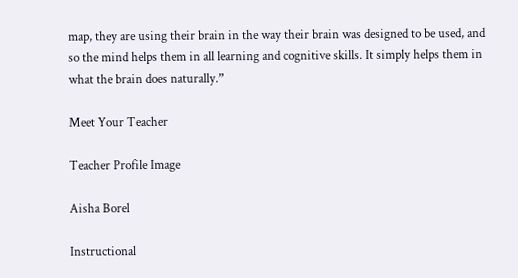map, they are using their brain in the way their brain was designed to be used, and so the mind helps them in all learning and cognitive skills. It simply helps them in what the brain does naturally.”

Meet Your Teacher

Teacher Profile Image

Aisha Borel

Instructional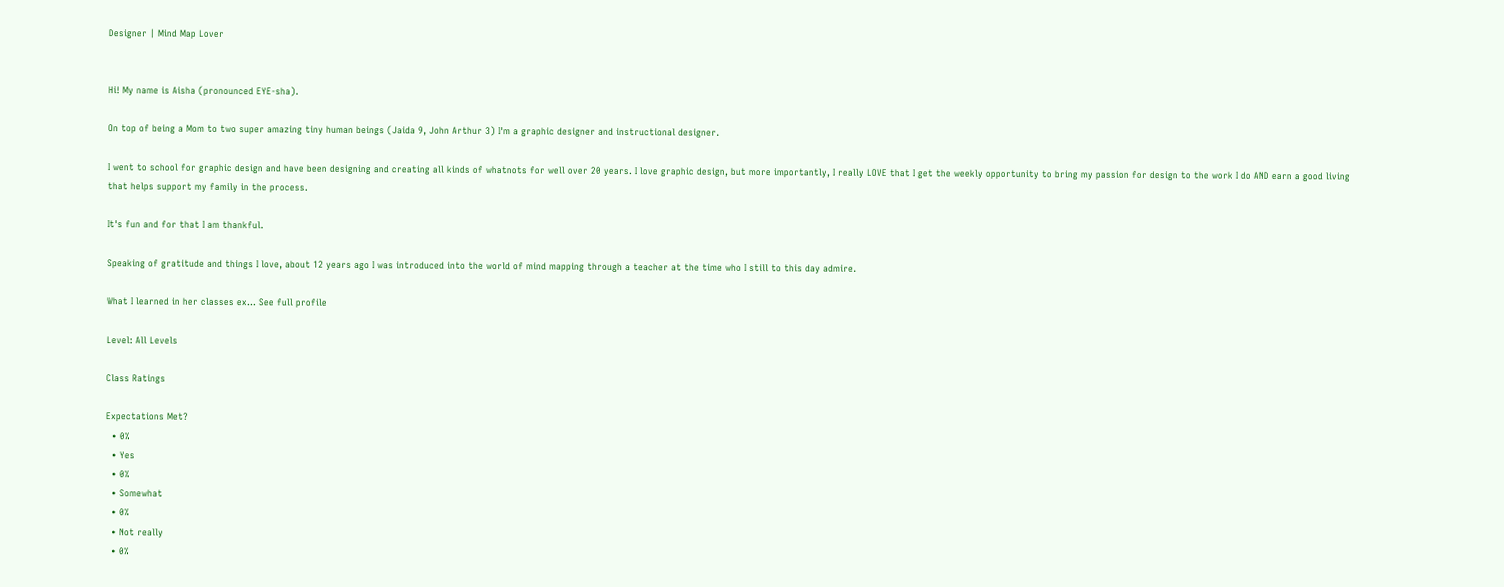Designer | Mind Map Lover


Hi! My name is Aisha (pronounced EYE-sha).

On top of being a Mom to two super amazing tiny human beings (Jaida 9, John Arthur 3) I'm a graphic designer and instructional designer.

I went to school for graphic design and have been designing and creating all kinds of whatnots for well over 20 years. I love graphic design, but more importantly, I really LOVE that I get the weekly opportunity to bring my passion for design to the work I do AND earn a good living that helps support my family in the process.

It's fun and for that I am thankful.

Speaking of gratitude and things I love, about 12 years ago I was introduced into the world of mind mapping through a teacher at the time who I still to this day admire.

What I learned in her classes ex... See full profile

Level: All Levels

Class Ratings

Expectations Met?
  • 0%
  • Yes
  • 0%
  • Somewhat
  • 0%
  • Not really
  • 0%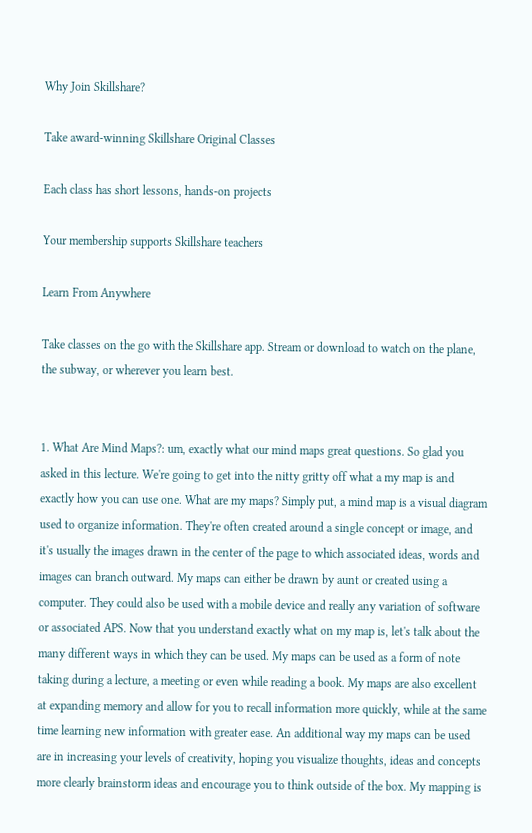Why Join Skillshare?

Take award-winning Skillshare Original Classes

Each class has short lessons, hands-on projects

Your membership supports Skillshare teachers

Learn From Anywhere

Take classes on the go with the Skillshare app. Stream or download to watch on the plane, the subway, or wherever you learn best.


1. What Are Mind Maps?: um, exactly what our mind maps great questions. So glad you asked in this lecture. We're going to get into the nitty gritty off what a my map is and exactly how you can use one. What are my maps? Simply put, a mind map is a visual diagram used to organize information. They're often created around a single concept or image, and it's usually the images drawn in the center of the page to which associated ideas, words and images can branch outward. My maps can either be drawn by aunt or created using a computer. They could also be used with a mobile device and really any variation of software or associated APS. Now that you understand exactly what on my map is, let's talk about the many different ways in which they can be used. My maps can be used as a form of note taking during a lecture, a meeting or even while reading a book. My maps are also excellent at expanding memory and allow for you to recall information more quickly, while at the same time learning new information with greater ease. An additional way my maps can be used are in increasing your levels of creativity, hoping you visualize thoughts, ideas and concepts more clearly brainstorm ideas and encourage you to think outside of the box. My mapping is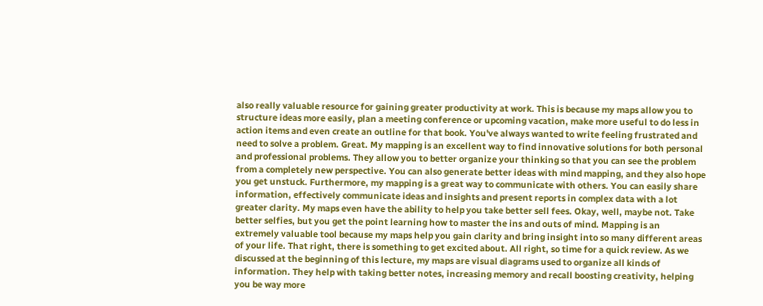also really valuable resource for gaining greater productivity at work. This is because my maps allow you to structure ideas more easily, plan a meeting conference or upcoming vacation, make more useful to do less in action items and even create an outline for that book. You've always wanted to write feeling frustrated and need to solve a problem. Great. My mapping is an excellent way to find innovative solutions for both personal and professional problems. They allow you to better organize your thinking so that you can see the problem from a completely new perspective. You can also generate better ideas with mind mapping, and they also hope you get unstuck. Furthermore, my mapping is a great way to communicate with others. You can easily share information, effectively communicate ideas and insights and present reports in complex data with a lot greater clarity. My maps even have the ability to help you take better sell fees. Okay, well, maybe not. Take better selfies, but you get the point learning how to master the ins and outs of mind. Mapping is an extremely valuable tool because my maps help you gain clarity and bring insight into so many different areas of your life. That right, there is something to get excited about. All right, so time for a quick review. As we discussed at the beginning of this lecture, my maps are visual diagrams used to organize all kinds of information. They help with taking better notes, increasing memory and recall boosting creativity, helping you be way more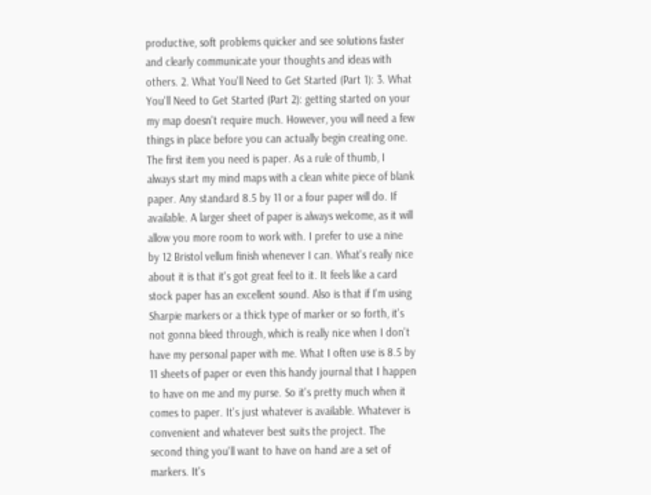productive, soft problems quicker and see solutions faster and clearly communicate your thoughts and ideas with others. 2. What You'll Need to Get Started (Part 1): 3. What You'll Need to Get Started (Part 2): getting started on your my map doesn't require much. However, you will need a few things in place before you can actually begin creating one. The first item you need is paper. As a rule of thumb, I always start my mind maps with a clean white piece of blank paper. Any standard 8.5 by 11 or a four paper will do. If available. A larger sheet of paper is always welcome, as it will allow you more room to work with. I prefer to use a nine by 12 Bristol vellum finish whenever I can. What's really nice about it is that it's got great feel to it. It feels like a card stock paper has an excellent sound. Also is that if I'm using Sharpie markers or a thick type of marker or so forth, it's not gonna bleed through, which is really nice when I don't have my personal paper with me. What I often use is 8.5 by 11 sheets of paper or even this handy journal that I happen to have on me and my purse. So it's pretty much when it comes to paper. It's just whatever is available. Whatever is convenient and whatever best suits the project. The second thing you'll want to have on hand are a set of markers. It's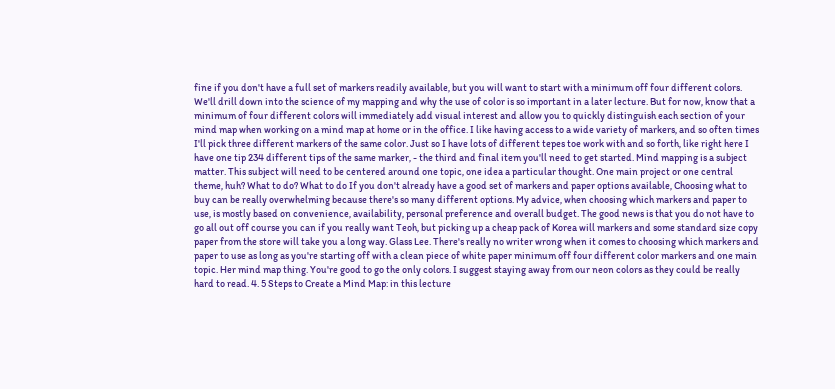fine if you don't have a full set of markers readily available, but you will want to start with a minimum off four different colors. We'll drill down into the science of my mapping and why the use of color is so important in a later lecture. But for now, know that a minimum of four different colors will immediately add visual interest and allow you to quickly distinguish each section of your mind map when working on a mind map at home or in the office. I like having access to a wide variety of markers, and so often times I'll pick three different markers of the same color. Just so I have lots of different tepes toe work with and so forth, like right here I have one tip 234 different tips of the same marker, - the third and final item you'll need to get started. Mind mapping is a subject matter. This subject will need to be centered around one topic, one idea a particular thought. One main project or one central theme, huh? What to do? What to do If you don't already have a good set of markers and paper options available, Choosing what to buy can be really overwhelming because there's so many different options. My advice, when choosing which markers and paper to use, is mostly based on convenience, availability, personal preference and overall budget. The good news is that you do not have to go all out off course you can if you really want Teoh, but picking up a cheap pack of Korea will markers and some standard size copy paper from the store will take you a long way. Glass Lee. There's really no writer wrong when it comes to choosing which markers and paper to use as long as you're starting off with a clean piece of white paper minimum off four different color markers and one main topic. Her mind map thing. You're good to go the only colors. I suggest staying away from our neon colors as they could be really hard to read. 4. 5 Steps to Create a Mind Map: in this lecture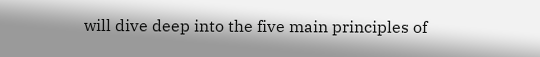will dive deep into the five main principles of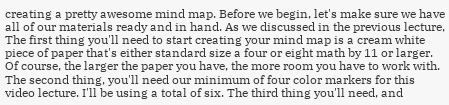creating a pretty awesome mind map. Before we begin, let's make sure we have all of our materials ready and in hand. As we discussed in the previous lecture, The first thing you'll need to start creating your mind map is a cream white piece of paper that's either standard size a four or eight math by 11 or larger. Of course, the larger the paper you have, the more room you have to work with. The second thing, you'll need our minimum of four color markers for this video lecture. I'll be using a total of six. The third thing you'll need, and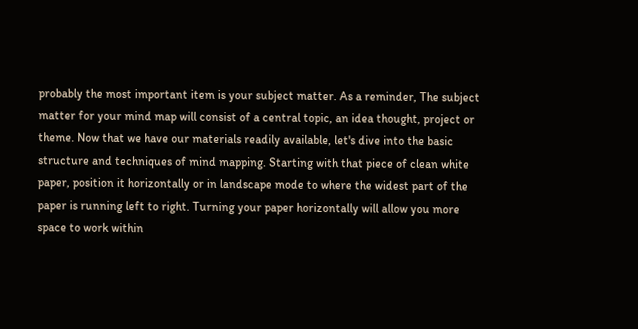probably the most important item is your subject matter. As a reminder, The subject matter for your mind map will consist of a central topic, an idea thought, project or theme. Now that we have our materials readily available, let's dive into the basic structure and techniques of mind mapping. Starting with that piece of clean white paper, position it horizontally or in landscape mode to where the widest part of the paper is running left to right. Turning your paper horizontally will allow you more space to work within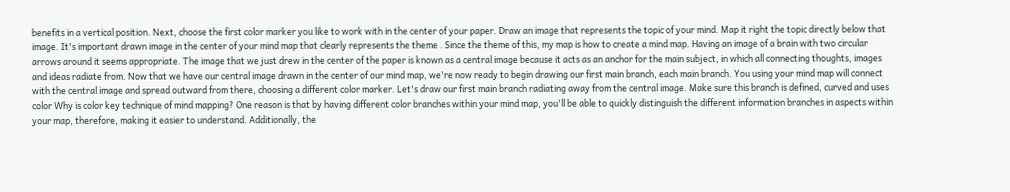benefits in a vertical position. Next, choose the first color marker you like to work with in the center of your paper. Draw an image that represents the topic of your mind. Map it right the topic directly below that image. It's important drawn image in the center of your mind map that clearly represents the theme . Since the theme of this, my map is how to create a mind map. Having an image of a brain with two circular arrows around it seems appropriate. The image that we just drew in the center of the paper is known as a central image because it acts as an anchor for the main subject, in which all connecting thoughts, images and ideas radiate from. Now that we have our central image drawn in the center of our mind map, we're now ready to begin drawing our first main branch, each main branch. You using your mind map will connect with the central image and spread outward from there, choosing a different color marker. Let's draw our first main branch radiating away from the central image. Make sure this branch is defined, curved and uses color Why is color key technique of mind mapping? One reason is that by having different color branches within your mind map, you'll be able to quickly distinguish the different information branches in aspects within your map, therefore, making it easier to understand. Additionally, the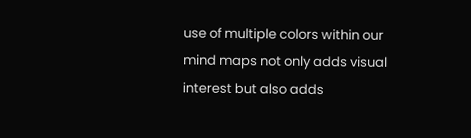use of multiple colors within our mind maps not only adds visual interest but also adds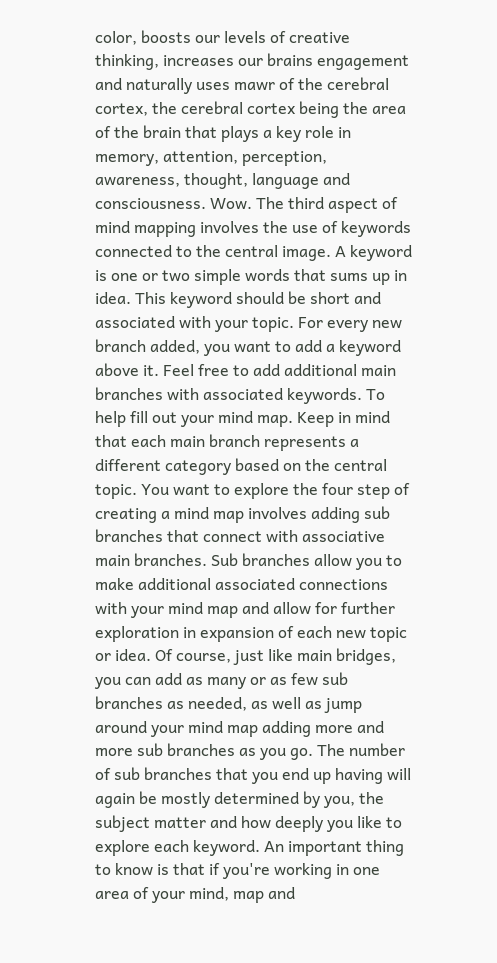color, boosts our levels of creative thinking, increases our brains engagement and naturally uses mawr of the cerebral cortex, the cerebral cortex being the area of the brain that plays a key role in memory, attention, perception, awareness, thought, language and consciousness. Wow. The third aspect of mind mapping involves the use of keywords connected to the central image. A keyword is one or two simple words that sums up in idea. This keyword should be short and associated with your topic. For every new branch added, you want to add a keyword above it. Feel free to add additional main branches with associated keywords. To help fill out your mind map. Keep in mind that each main branch represents a different category based on the central topic. You want to explore the four step of creating a mind map involves adding sub branches that connect with associative main branches. Sub branches allow you to make additional associated connections with your mind map and allow for further exploration in expansion of each new topic or idea. Of course, just like main bridges, you can add as many or as few sub branches as needed, as well as jump around your mind map adding more and more sub branches as you go. The number of sub branches that you end up having will again be mostly determined by you, the subject matter and how deeply you like to explore each keyword. An important thing to know is that if you're working in one area of your mind, map and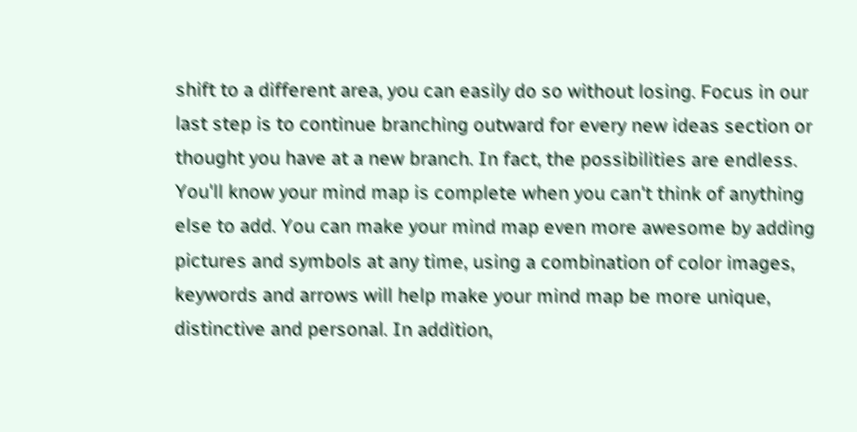shift to a different area, you can easily do so without losing. Focus in our last step is to continue branching outward for every new ideas section or thought you have at a new branch. In fact, the possibilities are endless. You'll know your mind map is complete when you can't think of anything else to add. You can make your mind map even more awesome by adding pictures and symbols at any time, using a combination of color images, keywords and arrows will help make your mind map be more unique, distinctive and personal. In addition,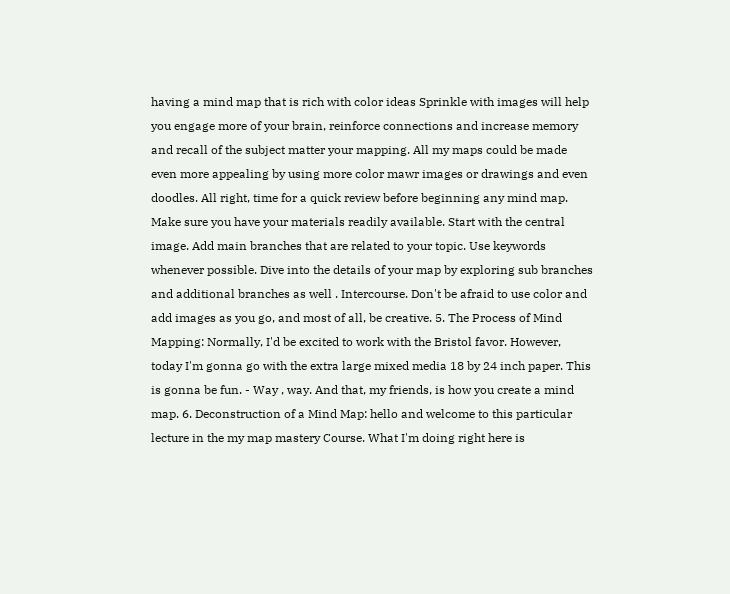having a mind map that is rich with color ideas Sprinkle with images will help you engage more of your brain, reinforce connections and increase memory and recall of the subject matter your mapping. All my maps could be made even more appealing by using more color mawr images or drawings and even doodles. All right, time for a quick review before beginning any mind map. Make sure you have your materials readily available. Start with the central image. Add main branches that are related to your topic. Use keywords whenever possible. Dive into the details of your map by exploring sub branches and additional branches as well . Intercourse. Don't be afraid to use color and add images as you go, and most of all, be creative. 5. The Process of Mind Mapping: Normally, I'd be excited to work with the Bristol favor. However, today I'm gonna go with the extra large mixed media 18 by 24 inch paper. This is gonna be fun. - Way , way. And that, my friends, is how you create a mind map. 6. Deconstruction of a Mind Map: hello and welcome to this particular lecture in the my map mastery Course. What I'm doing right here is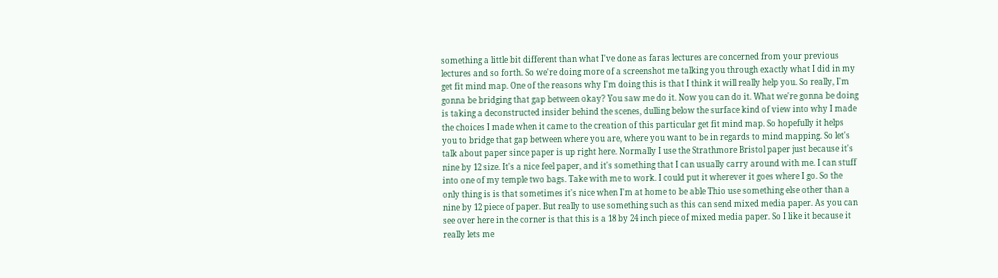something a little bit different than what I've done as faras lectures are concerned from your previous lectures and so forth. So we're doing more of a screenshot me talking you through exactly what I did in my get fit mind map. One of the reasons why I'm doing this is that I think it will really help you. So really, I'm gonna be bridging that gap between okay? You saw me do it. Now you can do it. What we're gonna be doing is taking a deconstructed insider behind the scenes, dulling below the surface kind of view into why I made the choices I made when it came to the creation of this particular get fit mind map. So hopefully it helps you to bridge that gap between where you are, where you want to be in regards to mind mapping. So let's talk about paper since paper is up right here. Normally I use the Strathmore Bristol paper just because it's nine by 12 size. It's a nice feel paper, and it's something that I can usually carry around with me. I can stuff into one of my temple two bags. Take with me to work. I could put it wherever it goes where I go. So the only thing is is that sometimes it's nice when I'm at home to be able Thio use something else other than a nine by 12 piece of paper. But really to use something such as this can send mixed media paper. As you can see over here in the corner is that this is a 18 by 24 inch piece of mixed media paper. So I like it because it really lets me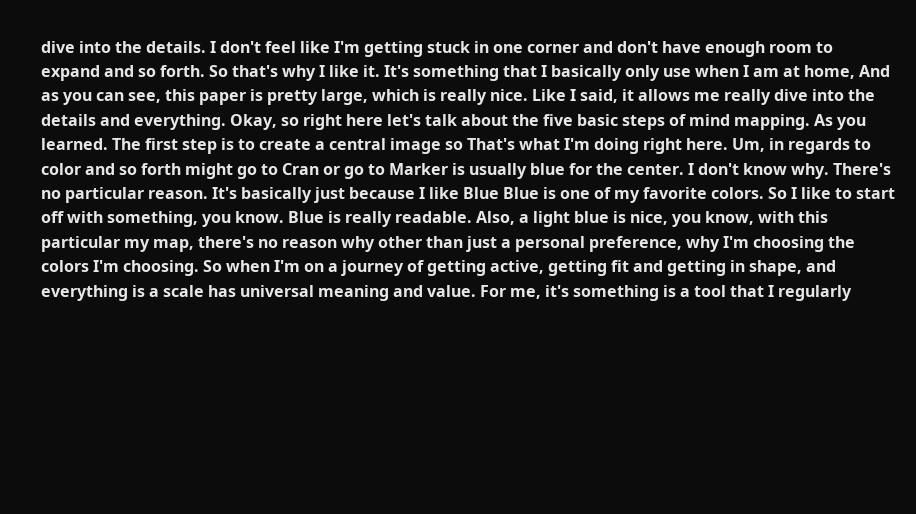dive into the details. I don't feel like I'm getting stuck in one corner and don't have enough room to expand and so forth. So that's why I like it. It's something that I basically only use when I am at home, And as you can see, this paper is pretty large, which is really nice. Like I said, it allows me really dive into the details and everything. Okay, so right here let's talk about the five basic steps of mind mapping. As you learned. The first step is to create a central image so That's what I'm doing right here. Um, in regards to color and so forth might go to Cran or go to Marker is usually blue for the center. I don't know why. There's no particular reason. It's basically just because I like Blue Blue is one of my favorite colors. So I like to start off with something, you know. Blue is really readable. Also, a light blue is nice, you know, with this particular my map, there's no reason why other than just a personal preference, why I'm choosing the colors I'm choosing. So when I'm on a journey of getting active, getting fit and getting in shape, and everything is a scale has universal meaning and value. For me, it's something is a tool that I regularly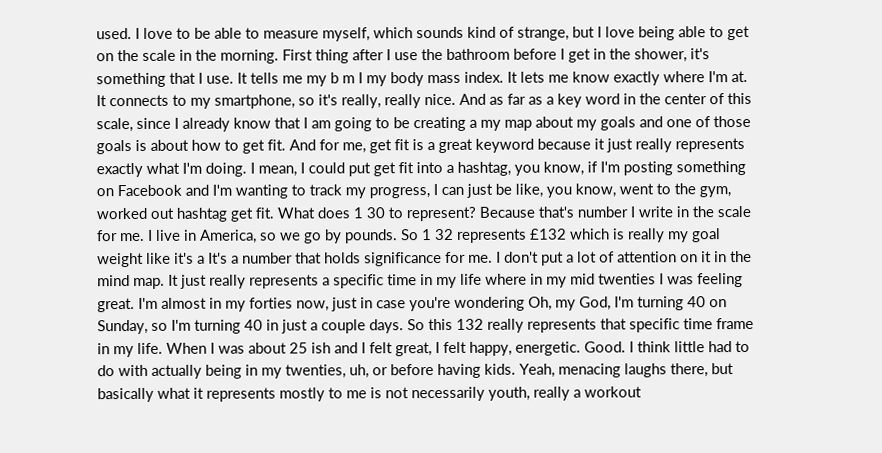used. I love to be able to measure myself, which sounds kind of strange, but I love being able to get on the scale in the morning. First thing after I use the bathroom before I get in the shower, it's something that I use. It tells me my b m I my body mass index. It lets me know exactly where I'm at. It connects to my smartphone, so it's really, really nice. And as far as a key word in the center of this scale, since I already know that I am going to be creating a my map about my goals and one of those goals is about how to get fit. And for me, get fit is a great keyword because it just really represents exactly what I'm doing. I mean, I could put get fit into a hashtag, you know, if I'm posting something on Facebook and I'm wanting to track my progress, I can just be like, you know, went to the gym, worked out hashtag get fit. What does 1 30 to represent? Because that's number I write in the scale for me. I live in America, so we go by pounds. So 1 32 represents £132 which is really my goal weight like it's a It's a number that holds significance for me. I don't put a lot of attention on it in the mind map. It just really represents a specific time in my life where in my mid twenties I was feeling great. I'm almost in my forties now, just in case you're wondering Oh, my God, I'm turning 40 on Sunday, so I'm turning 40 in just a couple days. So this 132 really represents that specific time frame in my life. When I was about 25 ish and I felt great, I felt happy, energetic. Good. I think little had to do with actually being in my twenties, uh, or before having kids. Yeah, menacing laughs there, but basically what it represents mostly to me is not necessarily youth, really a workout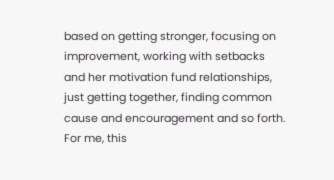based on getting stronger, focusing on improvement, working with setbacks and her motivation fund relationships, just getting together, finding common cause and encouragement and so forth. For me, this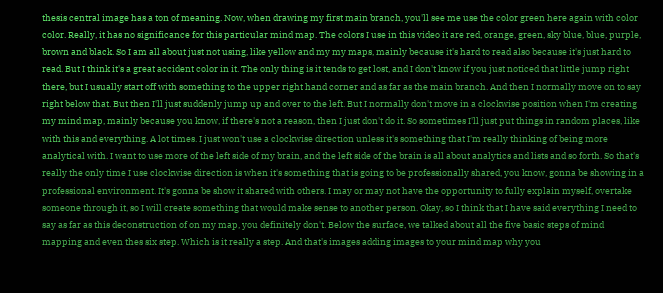thesis central image has a ton of meaning. Now, when drawing my first main branch, you'll see me use the color green here again with color color. Really, it has no significance for this particular mind map. The colors I use in this video it are red, orange, green, sky blue, blue, purple, brown and black. So I am all about just not using, like yellow and my my maps, mainly because it's hard to read also because it's just hard to read. But I think it's a great accident color in it. The only thing is it tends to get lost, and I don't know if you just noticed that little jump right there, but I usually start off with something to the upper right hand corner and as far as the main branch. And then I normally move on to say right below that. But then I'll just suddenly jump up and over to the left. But I normally don't move in a clockwise position when I'm creating my mind map, mainly because you know, if there's not a reason, then I just don't do it. So sometimes I'll just put things in random places, like with this and everything. A lot times. I just won't use a clockwise direction unless it's something that I'm really thinking of being more analytical with. I want to use more of the left side of my brain, and the left side of the brain is all about analytics and lists and so forth. So that's really the only time I use clockwise direction is when it's something that is going to be professionally shared, you know, gonna be showing in a professional environment. It's gonna be show it shared with others. I may or may not have the opportunity to fully explain myself, overtake someone through it, so I will create something that would make sense to another person. Okay, so I think that I have said everything I need to say as far as this deconstruction of on my map, you definitely don't. Below the surface, we talked about all the five basic steps of mind mapping and even thes six step. Which is it really a step. And that's images adding images to your mind map why you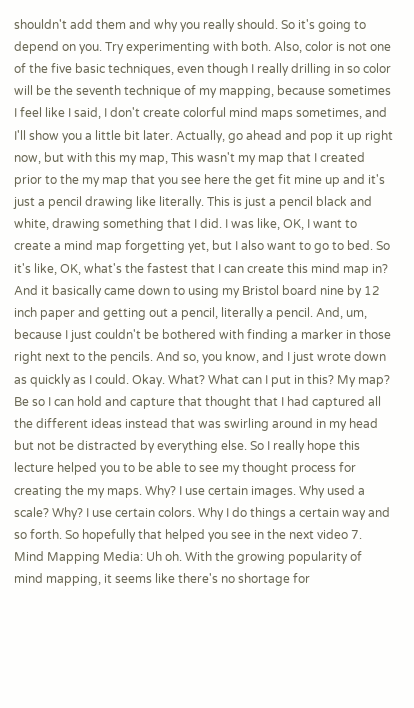shouldn't add them and why you really should. So it's going to depend on you. Try experimenting with both. Also, color is not one of the five basic techniques, even though I really drilling in so color will be the seventh technique of my mapping, because sometimes I feel like I said, I don't create colorful mind maps sometimes, and I'll show you a little bit later. Actually, go ahead and pop it up right now, but with this my map, This wasn't my map that I created prior to the my map that you see here the get fit mine up and it's just a pencil drawing like literally. This is just a pencil black and white, drawing something that I did. I was like, OK, I want to create a mind map forgetting yet, but I also want to go to bed. So it's like, OK, what's the fastest that I can create this mind map in? And it basically came down to using my Bristol board nine by 12 inch paper and getting out a pencil, literally a pencil. And, um, because I just couldn't be bothered with finding a marker in those right next to the pencils. And so, you know, and I just wrote down as quickly as I could. Okay. What? What can I put in this? My map? Be so I can hold and capture that thought that I had captured all the different ideas instead that was swirling around in my head but not be distracted by everything else. So I really hope this lecture helped you to be able to see my thought process for creating the my maps. Why? I use certain images. Why used a scale? Why? I use certain colors. Why I do things a certain way and so forth. So hopefully that helped you see in the next video 7. Mind Mapping Media: Uh oh. With the growing popularity of mind mapping, it seems like there's no shortage for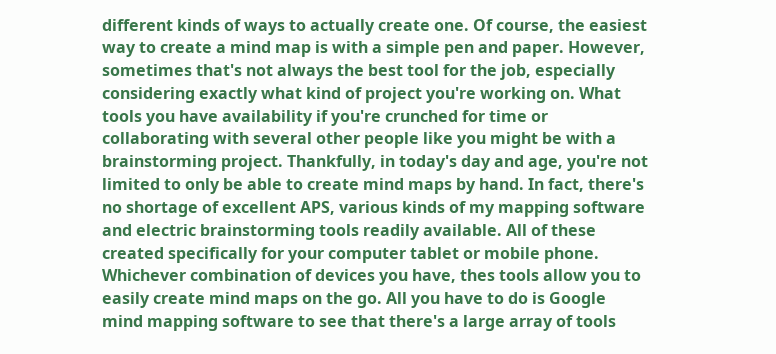different kinds of ways to actually create one. Of course, the easiest way to create a mind map is with a simple pen and paper. However, sometimes that's not always the best tool for the job, especially considering exactly what kind of project you're working on. What tools you have availability if you're crunched for time or collaborating with several other people like you might be with a brainstorming project. Thankfully, in today's day and age, you're not limited to only be able to create mind maps by hand. In fact, there's no shortage of excellent APS, various kinds of my mapping software and electric brainstorming tools readily available. All of these created specifically for your computer tablet or mobile phone. Whichever combination of devices you have, thes tools allow you to easily create mind maps on the go. All you have to do is Google mind mapping software to see that there's a large array of tools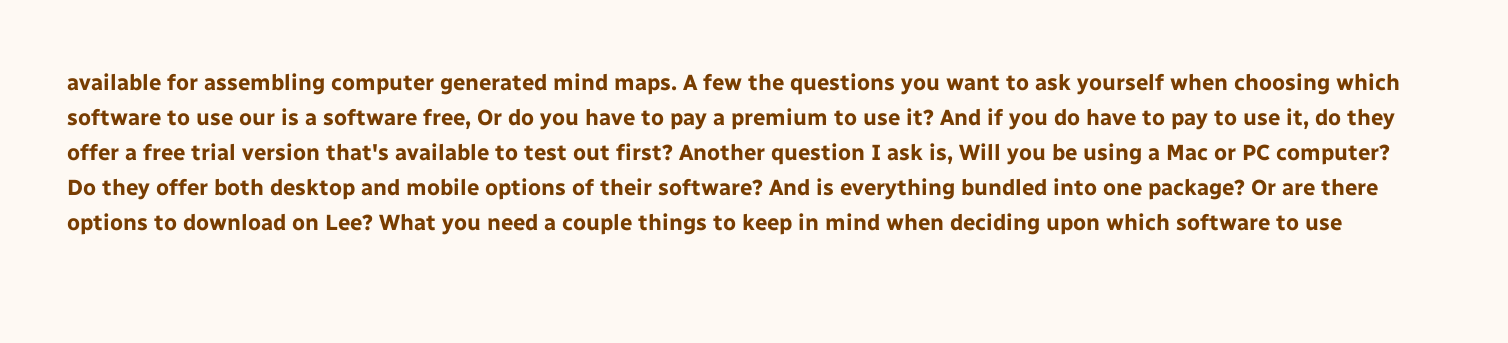available for assembling computer generated mind maps. A few the questions you want to ask yourself when choosing which software to use our is a software free, Or do you have to pay a premium to use it? And if you do have to pay to use it, do they offer a free trial version that's available to test out first? Another question I ask is, Will you be using a Mac or PC computer? Do they offer both desktop and mobile options of their software? And is everything bundled into one package? Or are there options to download on Lee? What you need a couple things to keep in mind when deciding upon which software to use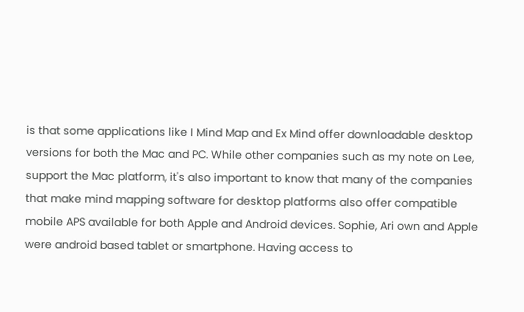is that some applications like I Mind Map and Ex Mind offer downloadable desktop versions for both the Mac and PC. While other companies such as my note on Lee, support the Mac platform, it's also important to know that many of the companies that make mind mapping software for desktop platforms also offer compatible mobile APS available for both Apple and Android devices. Sophie, Ari own and Apple were android based tablet or smartphone. Having access to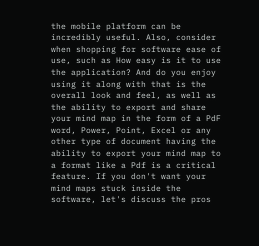the mobile platform can be incredibly useful. Also, consider when shopping for software ease of use, such as How easy is it to use the application? And do you enjoy using it along with that is the overall look and feel, as well as the ability to export and share your mind map in the form of a PdF word, Power, Point, Excel or any other type of document having the ability to export your mind map to a format like a Pdf is a critical feature. If you don't want your mind maps stuck inside the software, let's discuss the pros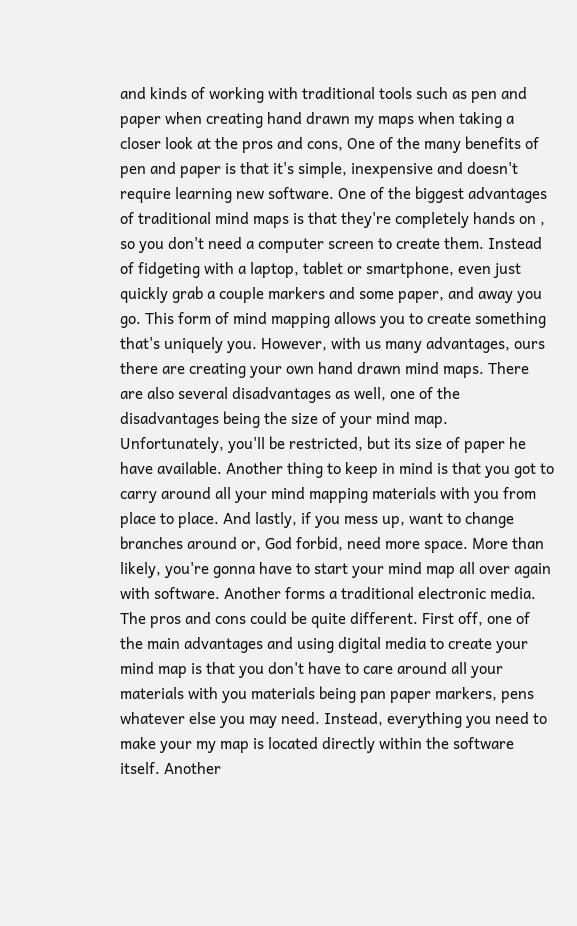and kinds of working with traditional tools such as pen and paper when creating hand drawn my maps when taking a closer look at the pros and cons, One of the many benefits of pen and paper is that it's simple, inexpensive and doesn't require learning new software. One of the biggest advantages of traditional mind maps is that they're completely hands on , so you don't need a computer screen to create them. Instead of fidgeting with a laptop, tablet or smartphone, even just quickly grab a couple markers and some paper, and away you go. This form of mind mapping allows you to create something that's uniquely you. However, with us many advantages, ours there are creating your own hand drawn mind maps. There are also several disadvantages as well, one of the disadvantages being the size of your mind map. Unfortunately, you'll be restricted, but its size of paper he have available. Another thing to keep in mind is that you got to carry around all your mind mapping materials with you from place to place. And lastly, if you mess up, want to change branches around or, God forbid, need more space. More than likely, you're gonna have to start your mind map all over again with software. Another forms a traditional electronic media. The pros and cons could be quite different. First off, one of the main advantages and using digital media to create your mind map is that you don't have to care around all your materials with you materials being pan paper markers, pens whatever else you may need. Instead, everything you need to make your my map is located directly within the software itself. Another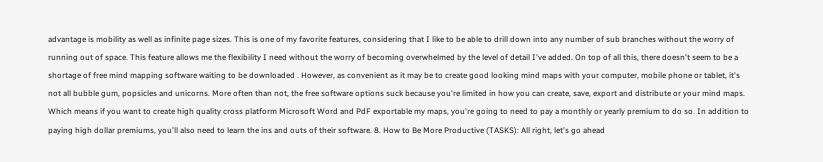advantage is mobility as well as infinite page sizes. This is one of my favorite features, considering that I like to be able to drill down into any number of sub branches without the worry of running out of space. This feature allows me the flexibility I need without the worry of becoming overwhelmed by the level of detail I've added. On top of all this, there doesn't seem to be a shortage of free mind mapping software waiting to be downloaded . However, as convenient as it may be to create good looking mind maps with your computer, mobile phone or tablet, it's not all bubble gum, popsicles and unicorns. More often than not, the free software options suck because you're limited in how you can create, save, export and distribute or your mind maps. Which means if you want to create high quality cross platform Microsoft Word and PdF exportable my maps, you're going to need to pay a monthly or yearly premium to do so. In addition to paying high dollar premiums, you'll also need to learn the ins and outs of their software. 8. How to Be More Productive (TASKS): All right, let's go ahead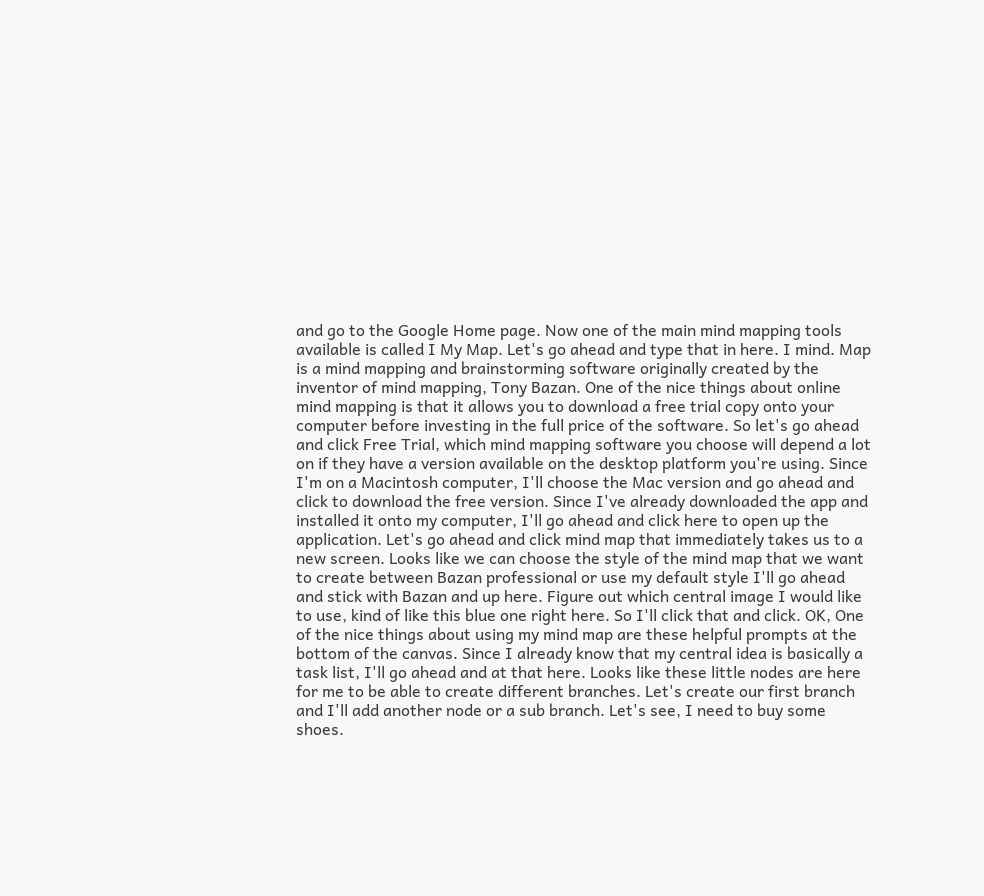and go to the Google Home page. Now one of the main mind mapping tools available is called I My Map. Let's go ahead and type that in here. I mind. Map is a mind mapping and brainstorming software originally created by the inventor of mind mapping, Tony Bazan. One of the nice things about online mind mapping is that it allows you to download a free trial copy onto your computer before investing in the full price of the software. So let's go ahead and click Free Trial, which mind mapping software you choose will depend a lot on if they have a version available on the desktop platform you're using. Since I'm on a Macintosh computer, I'll choose the Mac version and go ahead and click to download the free version. Since I've already downloaded the app and installed it onto my computer, I'll go ahead and click here to open up the application. Let's go ahead and click mind map that immediately takes us to a new screen. Looks like we can choose the style of the mind map that we want to create between Bazan professional or use my default style I'll go ahead and stick with Bazan and up here. Figure out which central image I would like to use, kind of like this blue one right here. So I'll click that and click. OK, One of the nice things about using my mind map are these helpful prompts at the bottom of the canvas. Since I already know that my central idea is basically a task list, I'll go ahead and at that here. Looks like these little nodes are here for me to be able to create different branches. Let's create our first branch and I'll add another node or a sub branch. Let's see, I need to buy some shoes.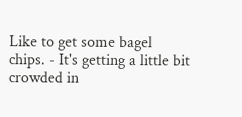Like to get some bagel chips. - It's getting a little bit crowded in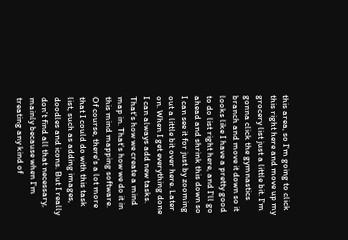this area, so I'm going to click this right here and move up my grocery list just a little bit. I'm gonna click the gymnastics branch and move it down so it looks like I have a pretty good to do list right here, and I'll go ahead and shrink this down so I can see it for just by zooming out a little bit over here. Later on. When I get everything done I can always add new tasks. That's how we create a mind map in. That's how we do it in this mind mapping software. Of course, there's a lot more that I could do with this task list, such as adding images, doodles and icons. But I really don't find all that necessary, mainly because when I'm treating any kind of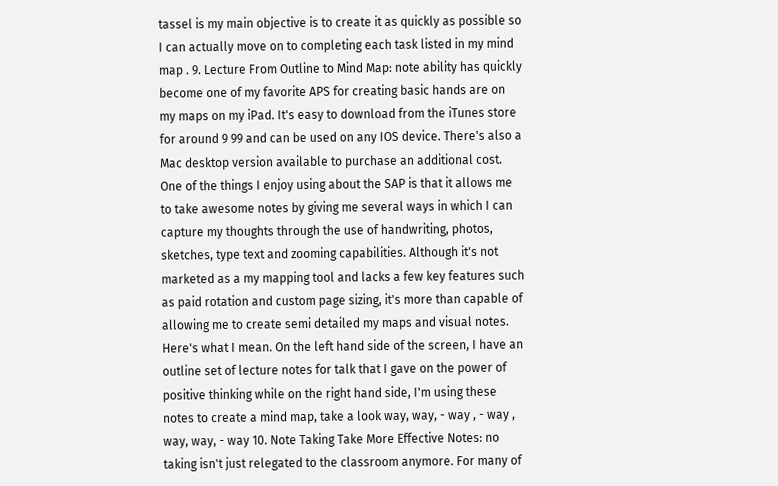tassel is my main objective is to create it as quickly as possible so I can actually move on to completing each task listed in my mind map . 9. Lecture From Outline to Mind Map: note ability has quickly become one of my favorite APS for creating basic hands are on my maps on my iPad. It's easy to download from the iTunes store for around 9 99 and can be used on any IOS device. There's also a Mac desktop version available to purchase an additional cost. One of the things I enjoy using about the SAP is that it allows me to take awesome notes by giving me several ways in which I can capture my thoughts through the use of handwriting, photos, sketches, type text and zooming capabilities. Although it's not marketed as a my mapping tool and lacks a few key features such as paid rotation and custom page sizing, it's more than capable of allowing me to create semi detailed my maps and visual notes. Here's what I mean. On the left hand side of the screen, I have an outline set of lecture notes for talk that I gave on the power of positive thinking while on the right hand side, I'm using these notes to create a mind map, take a look way, way, - way , - way , way, way, - way 10. Note Taking Take More Effective Notes: no taking isn't just relegated to the classroom anymore. For many of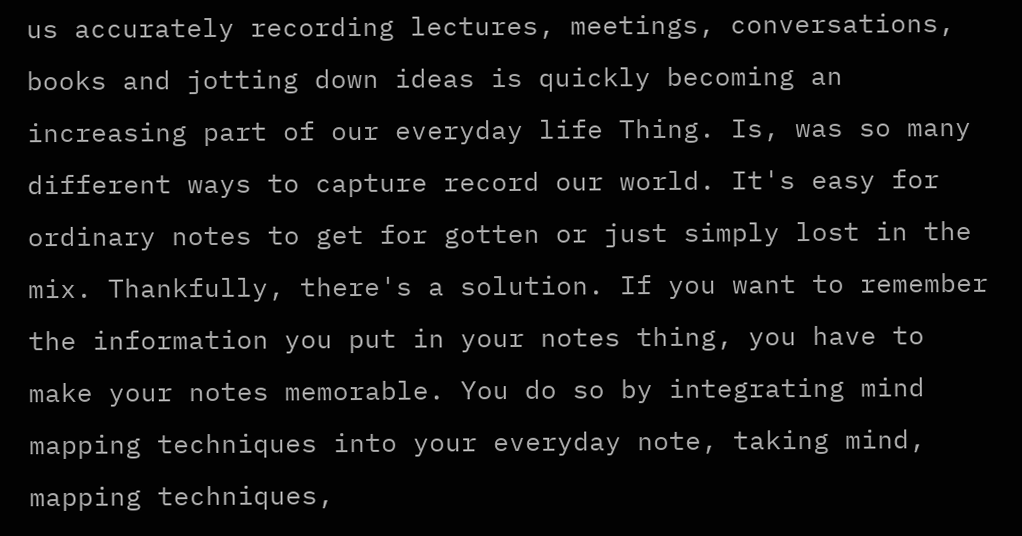us accurately recording lectures, meetings, conversations, books and jotting down ideas is quickly becoming an increasing part of our everyday life Thing. Is, was so many different ways to capture record our world. It's easy for ordinary notes to get for gotten or just simply lost in the mix. Thankfully, there's a solution. If you want to remember the information you put in your notes thing, you have to make your notes memorable. You do so by integrating mind mapping techniques into your everyday note, taking mind, mapping techniques,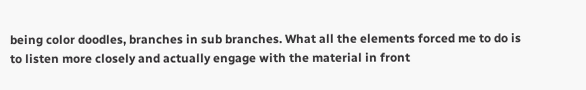being color doodles, branches in sub branches. What all the elements forced me to do is to listen more closely and actually engage with the material in front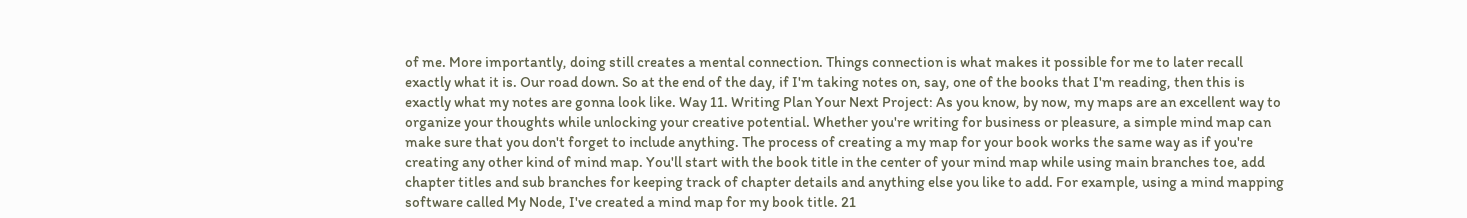of me. More importantly, doing still creates a mental connection. Things connection is what makes it possible for me to later recall exactly what it is. Our road down. So at the end of the day, if I'm taking notes on, say, one of the books that I'm reading, then this is exactly what my notes are gonna look like. Way 11. Writing Plan Your Next Project: As you know, by now, my maps are an excellent way to organize your thoughts while unlocking your creative potential. Whether you're writing for business or pleasure, a simple mind map can make sure that you don't forget to include anything. The process of creating a my map for your book works the same way as if you're creating any other kind of mind map. You'll start with the book title in the center of your mind map while using main branches toe, add chapter titles and sub branches for keeping track of chapter details and anything else you like to add. For example, using a mind mapping software called My Node, I've created a mind map for my book title. 21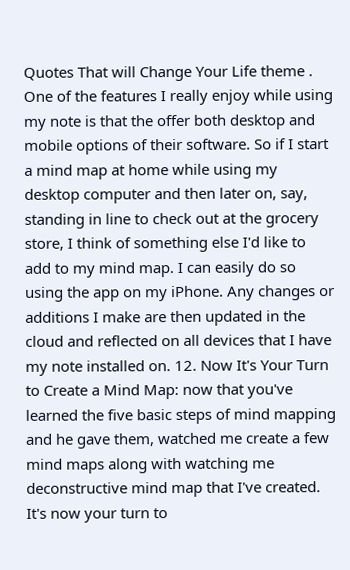Quotes That will Change Your Life theme . One of the features I really enjoy while using my note is that the offer both desktop and mobile options of their software. So if I start a mind map at home while using my desktop computer and then later on, say, standing in line to check out at the grocery store, I think of something else I'd like to add to my mind map. I can easily do so using the app on my iPhone. Any changes or additions I make are then updated in the cloud and reflected on all devices that I have my note installed on. 12. Now It's Your Turn to Create a Mind Map: now that you've learned the five basic steps of mind mapping and he gave them, watched me create a few mind maps along with watching me deconstructive mind map that I've created. It's now your turn to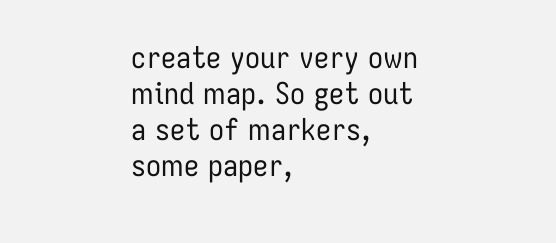create your very own mind map. So get out a set of markers, some paper,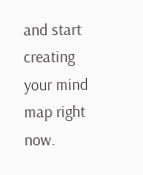and start creating your mind map right now.